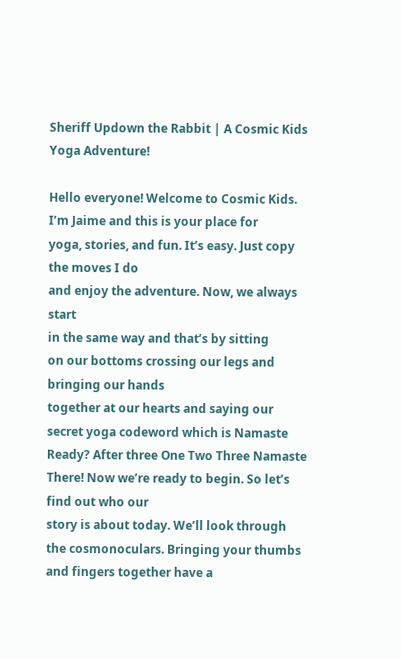Sheriff Updown the Rabbit | A Cosmic Kids Yoga Adventure!

Hello everyone! Welcome to Cosmic Kids. I’m Jaime and this is your place for
yoga, stories, and fun. It’s easy. Just copy the moves I do
and enjoy the adventure. Now, we always start
in the same way and that’s by sitting
on our bottoms crossing our legs and bringing our hands
together at our hearts and saying our
secret yoga codeword which is Namaste Ready? After three One Two Three Namaste There! Now we’re ready to begin. So let’s find out who our
story is about today. We’ll look through
the cosmonoculars. Bringing your thumbs
and fingers together have a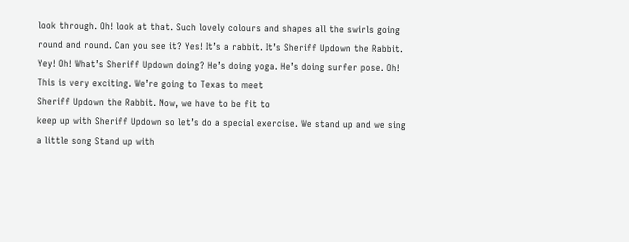look through. Oh! look at that. Such lovely colours and shapes all the swirls going
round and round. Can you see it? Yes! It’s a rabbit. It’s Sheriff Updown the Rabbit. Yey! Oh! What’s Sheriff Updown doing? He’s doing yoga. He’s doing surfer pose. Oh! This is very exciting. We’re going to Texas to meet
Sheriff Updown the Rabbit. Now, we have to be fit to
keep up with Sheriff Updown so let’s do a special exercise. We stand up and we sing a little song Stand up with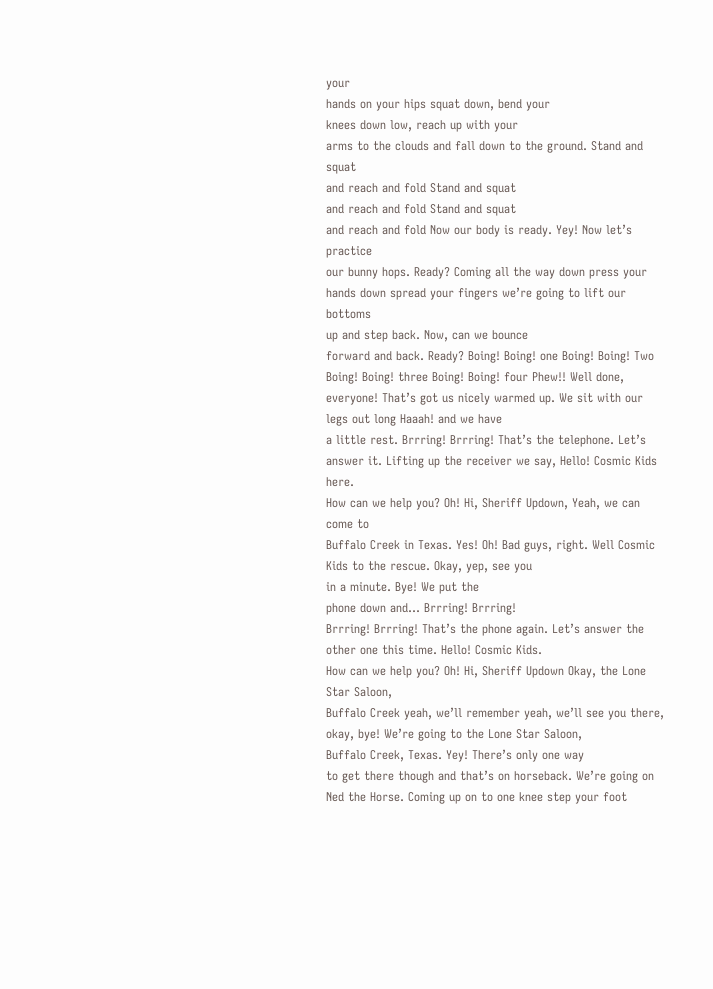your
hands on your hips squat down, bend your
knees down low, reach up with your
arms to the clouds and fall down to the ground. Stand and squat
and reach and fold Stand and squat
and reach and fold Stand and squat
and reach and fold Now our body is ready. Yey! Now let’s practice
our bunny hops. Ready? Coming all the way down press your hands down spread your fingers we’re going to lift our bottoms
up and step back. Now, can we bounce
forward and back. Ready? Boing! Boing! one Boing! Boing! Two Boing! Boing! three Boing! Boing! four Phew!! Well done, everyone! That’s got us nicely warmed up. We sit with our
legs out long Haaah! and we have
a little rest. Brrring! Brrring! That’s the telephone. Let’s answer it. Lifting up the receiver we say, Hello! Cosmic Kids here.
How can we help you? Oh! Hi, Sheriff Updown, Yeah, we can come to
Buffalo Creek in Texas. Yes! Oh! Bad guys, right. Well Cosmic Kids to the rescue. Okay, yep, see you
in a minute. Bye! We put the
phone down and… Brrring! Brrring!
Brrring! Brrring! That’s the phone again. Let’s answer the
other one this time. Hello! Cosmic Kids.
How can we help you? Oh! Hi, Sheriff Updown Okay, the Lone Star Saloon,
Buffalo Creek yeah, we’ll remember yeah, we’ll see you there,
okay, bye! We’re going to the Lone Star Saloon,
Buffalo Creek, Texas. Yey! There’s only one way
to get there though and that’s on horseback. We’re going on Ned the Horse. Coming up on to one knee step your foot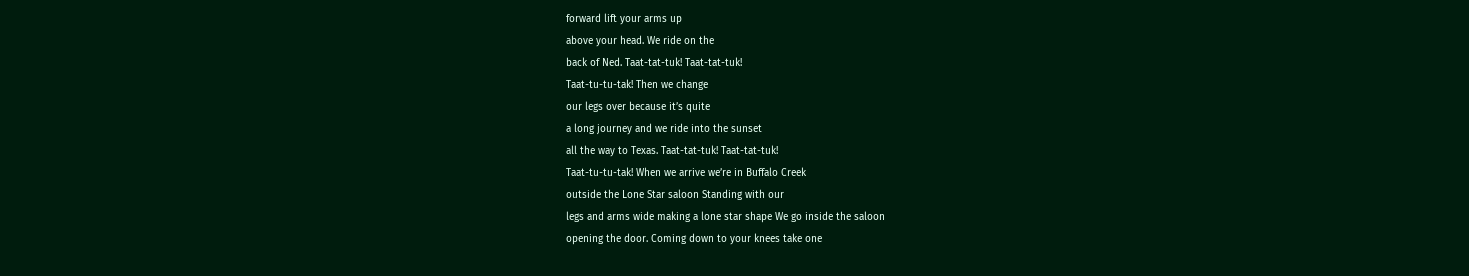forward lift your arms up
above your head. We ride on the
back of Ned. Taat-tat-tuk! Taat-tat-tuk!
Taat-tu-tu-tak! Then we change
our legs over because it’s quite
a long journey and we ride into the sunset
all the way to Texas. Taat-tat-tuk! Taat-tat-tuk!
Taat-tu-tu-tak! When we arrive we’re in Buffalo Creek
outside the Lone Star saloon Standing with our
legs and arms wide making a lone star shape We go inside the saloon
opening the door. Coming down to your knees take one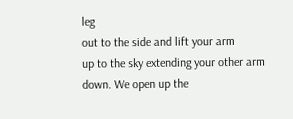leg
out to the side and lift your arm
up to the sky extending your other arm down. We open up the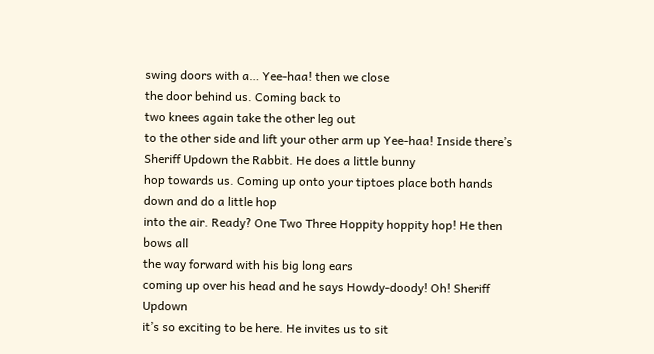swing doors with a… Yee-haa! then we close
the door behind us. Coming back to
two knees again take the other leg out
to the other side and lift your other arm up Yee-haa! Inside there’s
Sheriff Updown the Rabbit. He does a little bunny
hop towards us. Coming up onto your tiptoes place both hands down and do a little hop
into the air. Ready? One Two Three Hoppity hoppity hop! He then bows all
the way forward with his big long ears
coming up over his head and he says Howdy-doody! Oh! Sheriff Updown
it’s so exciting to be here. He invites us to sit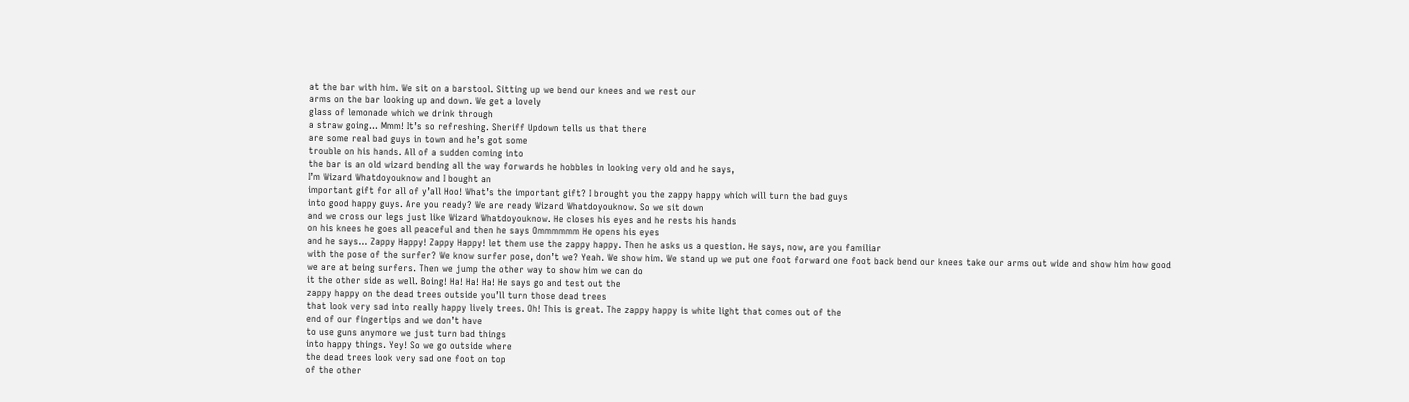at the bar with him. We sit on a barstool. Sitting up we bend our knees and we rest our
arms on the bar looking up and down. We get a lovely
glass of lemonade which we drink through
a straw going… Mmm! It’s so refreshing. Sheriff Updown tells us that there
are some real bad guys in town and he’s got some
trouble on his hands. All of a sudden coming into
the bar is an old wizard bending all the way forwards he hobbles in looking very old and he says,
I’m Wizard Whatdoyouknow and I bought an
important gift for all of y’all Hoo! What’s the important gift? I brought you the zappy happy which will turn the bad guys
into good happy guys. Are you ready? We are ready Wizard Whatdoyouknow. So we sit down
and we cross our legs just like Wizard Whatdoyouknow. He closes his eyes and he rests his hands
on his knees he goes all peaceful and then he says Ommmmmm He opens his eyes
and he says… Zappy Happy! Zappy Happy! let them use the zappy happy. Then he asks us a question. He says, now, are you familiar
with the pose of the surfer? We know surfer pose, don’t we? Yeah. We show him. We stand up we put one foot forward one foot back bend our knees take our arms out wide and show him how good
we are at being surfers. Then we jump the other way to show him we can do
it the other side as well. Boing! Ha! Ha! Ha! He says go and test out the
zappy happy on the dead trees outside you’ll turn those dead trees
that look very sad into really happy lively trees. Oh! This is great. The zappy happy is white light that comes out of the
end of our fingertips and we don’t have
to use guns anymore we just turn bad things
into happy things. Yey! So we go outside where
the dead trees look very sad one foot on top
of the other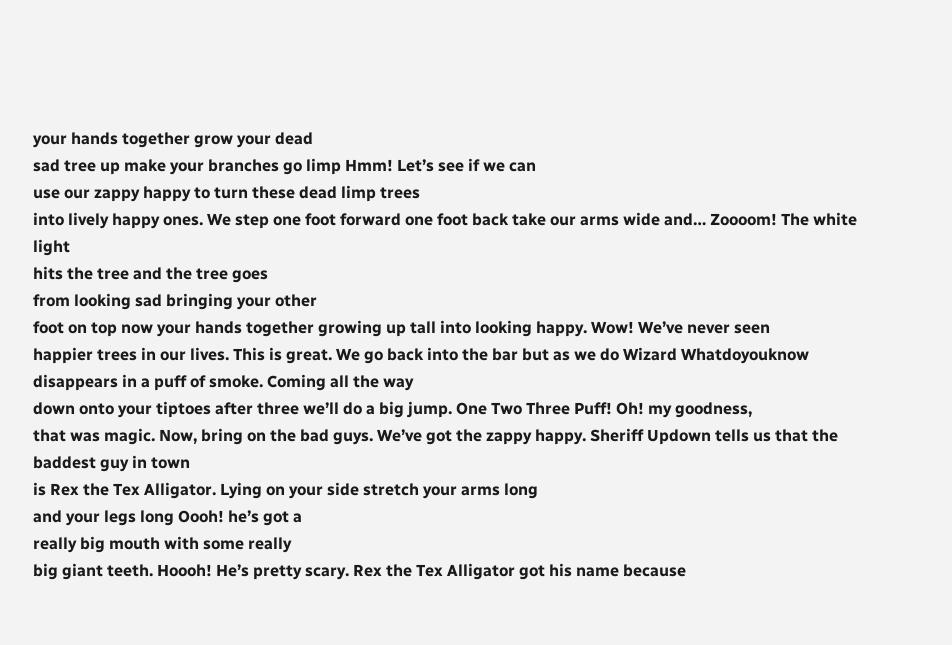your hands together grow your dead
sad tree up make your branches go limp Hmm! Let’s see if we can
use our zappy happy to turn these dead limp trees
into lively happy ones. We step one foot forward one foot back take our arms wide and… Zoooom! The white light
hits the tree and the tree goes
from looking sad bringing your other
foot on top now your hands together growing up tall into looking happy. Wow! We’ve never seen
happier trees in our lives. This is great. We go back into the bar but as we do Wizard Whatdoyouknow
disappears in a puff of smoke. Coming all the way
down onto your tiptoes after three we’ll do a big jump. One Two Three Puff! Oh! my goodness,
that was magic. Now, bring on the bad guys. We’ve got the zappy happy. Sheriff Updown tells us that the baddest guy in town
is Rex the Tex Alligator. Lying on your side stretch your arms long
and your legs long Oooh! he’s got a
really big mouth with some really
big giant teeth. Hoooh! He’s pretty scary. Rex the Tex Alligator got his name because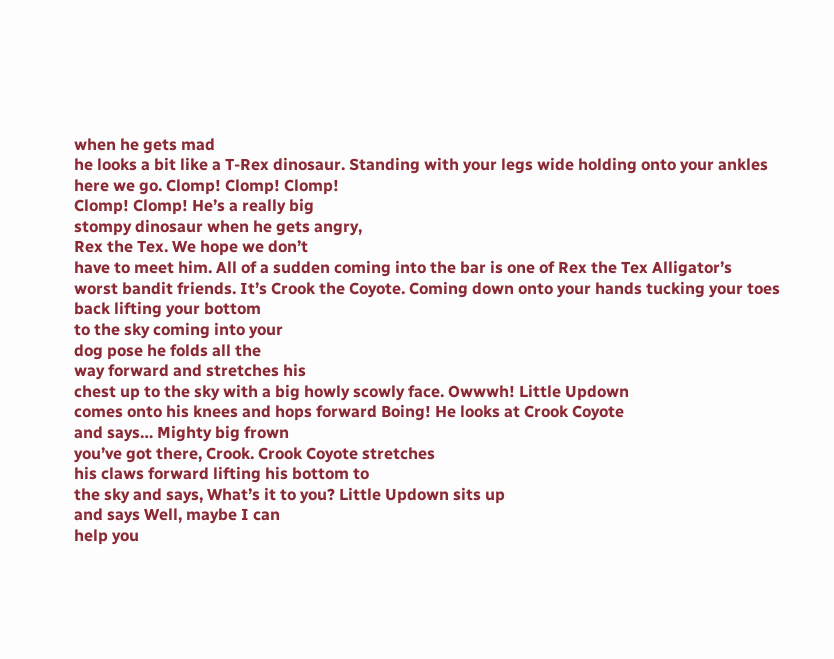when he gets mad
he looks a bit like a T-Rex dinosaur. Standing with your legs wide holding onto your ankles here we go. Clomp! Clomp! Clomp!
Clomp! Clomp! He’s a really big
stompy dinosaur when he gets angry,
Rex the Tex. We hope we don’t
have to meet him. All of a sudden coming into the bar is one of Rex the Tex Alligator’s
worst bandit friends. It’s Crook the Coyote. Coming down onto your hands tucking your toes back lifting your bottom
to the sky coming into your
dog pose he folds all the
way forward and stretches his
chest up to the sky with a big howly scowly face. Owwwh! Little Updown
comes onto his knees and hops forward Boing! He looks at Crook Coyote
and says… Mighty big frown
you’ve got there, Crook. Crook Coyote stretches
his claws forward lifting his bottom to
the sky and says, What’s it to you? Little Updown sits up
and says Well, maybe I can
help you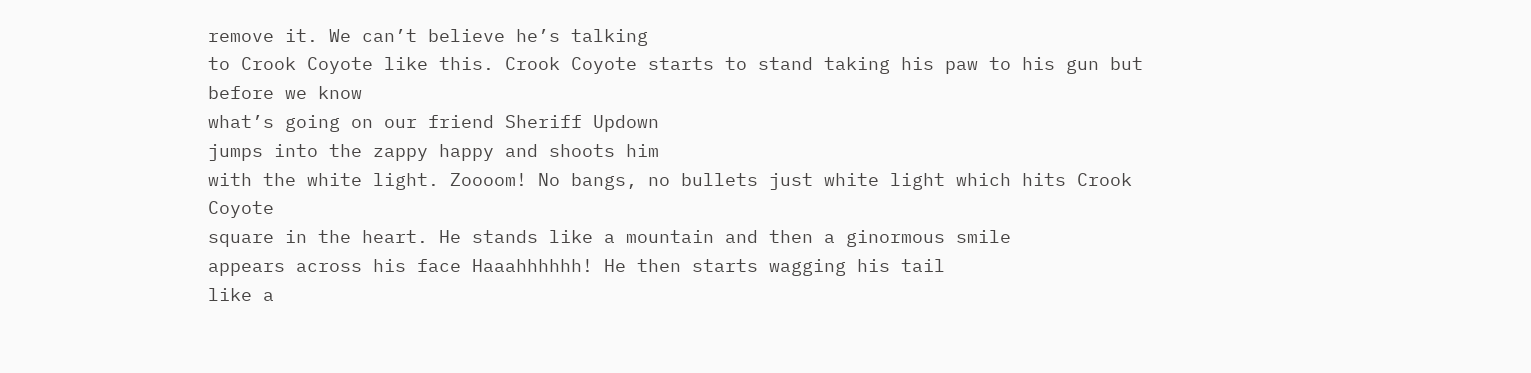remove it. We can’t believe he’s talking
to Crook Coyote like this. Crook Coyote starts to stand taking his paw to his gun but before we know
what’s going on our friend Sheriff Updown
jumps into the zappy happy and shoots him
with the white light. Zoooom! No bangs, no bullets just white light which hits Crook Coyote
square in the heart. He stands like a mountain and then a ginormous smile
appears across his face Haaahhhhhh! He then starts wagging his tail
like a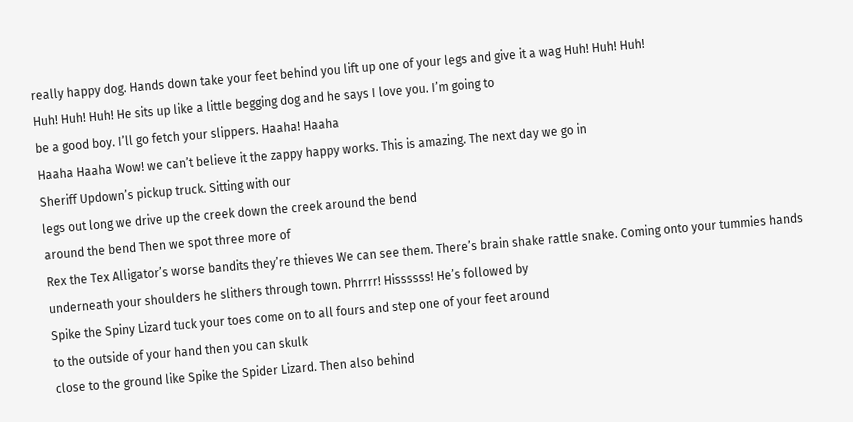really happy dog. Hands down take your feet behind you lift up one of your legs and give it a wag Huh! Huh! Huh!
Huh! Huh! Huh! He sits up like a little begging dog and he says I love you. I’m going to
be a good boy. I’ll go fetch your slippers. Haaha! Haaha
Haaha Haaha Wow! we can’t believe it the zappy happy works. This is amazing. The next day we go in
Sheriff Updown’s pickup truck. Sitting with our
legs out long we drive up the creek down the creek around the bend
around the bend Then we spot three more of
Rex the Tex Alligator’s worse bandits they’re thieves We can see them. There’s brain shake rattle snake. Coming onto your tummies hands underneath your shoulders he slithers through town. Phrrrr! Hissssss! He’s followed by
Spike the Spiny Lizard tuck your toes come on to all fours and step one of your feet around
to the outside of your hand then you can skulk
close to the ground like Spike the Spider Lizard. Then also behind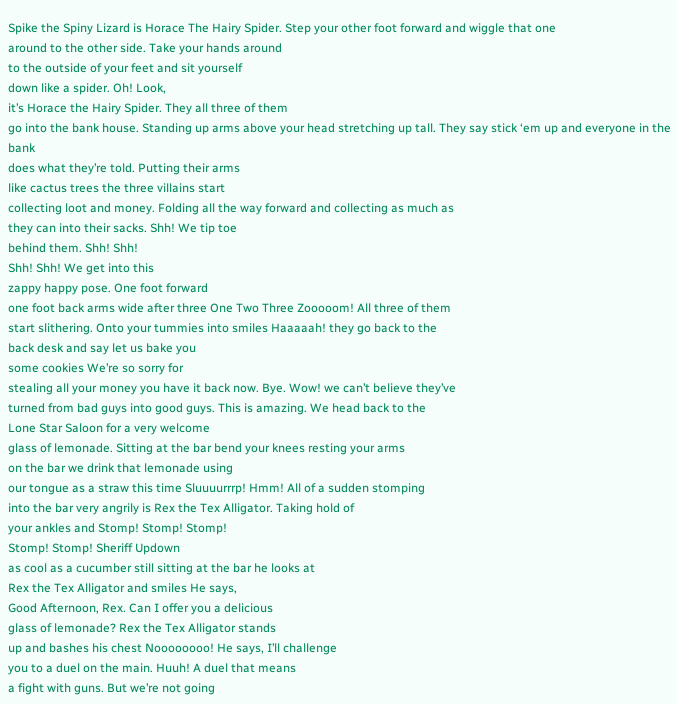Spike the Spiny Lizard is Horace The Hairy Spider. Step your other foot forward and wiggle that one
around to the other side. Take your hands around
to the outside of your feet and sit yourself
down like a spider. Oh! Look,
it’s Horace the Hairy Spider. They all three of them
go into the bank house. Standing up arms above your head stretching up tall. They say stick ‘em up and everyone in the bank
does what they’re told. Putting their arms
like cactus trees the three villains start
collecting loot and money. Folding all the way forward and collecting as much as
they can into their sacks. Shh! We tip toe
behind them. Shh! Shh!
Shh! Shh! We get into this
zappy happy pose. One foot forward
one foot back arms wide after three One Two Three Zooooom! All three of them
start slithering. Onto your tummies into smiles Haaaaah! they go back to the
back desk and say let us bake you
some cookies We’re so sorry for
stealing all your money you have it back now. Bye. Wow! we can’t believe they’ve
turned from bad guys into good guys. This is amazing. We head back to the
Lone Star Saloon for a very welcome
glass of lemonade. Sitting at the bar bend your knees resting your arms
on the bar we drink that lemonade using
our tongue as a straw this time Sluuuurrrp! Hmm! All of a sudden stomping
into the bar very angrily is Rex the Tex Alligator. Taking hold of
your ankles and Stomp! Stomp! Stomp!
Stomp! Stomp! Sheriff Updown
as cool as a cucumber still sitting at the bar he looks at
Rex the Tex Alligator and smiles He says,
Good Afternoon, Rex. Can I offer you a delicious
glass of lemonade? Rex the Tex Alligator stands
up and bashes his chest Noooooooo! He says, I’ll challenge
you to a duel on the main. Huuh! A duel that means
a fight with guns. But we’re not going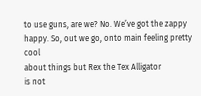to use guns, are we? No. We’ve got the zappy happy. So, out we go, onto main feeling pretty cool
about things but Rex the Tex Alligator
is not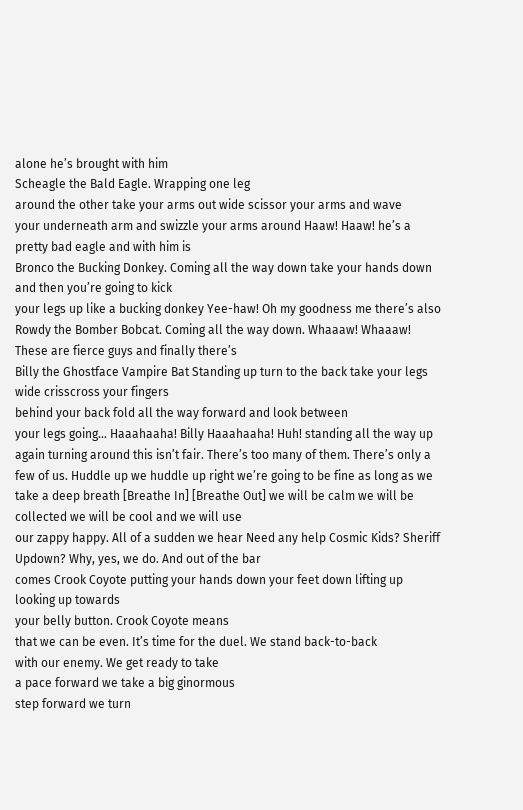alone he’s brought with him
Scheagle the Bald Eagle. Wrapping one leg
around the other take your arms out wide scissor your arms and wave
your underneath arm and swizzle your arms around Haaw! Haaw! he’s a pretty bad eagle and with him is
Bronco the Bucking Donkey. Coming all the way down take your hands down and then you’re going to kick
your legs up like a bucking donkey Yee-haw! Oh my goodness me there’s also Rowdy the Bomber Bobcat. Coming all the way down. Whaaaw! Whaaaw! These are fierce guys and finally there’s
Billy the Ghostface Vampire Bat Standing up turn to the back take your legs wide crisscross your fingers
behind your back fold all the way forward and look between
your legs going… Haaahaaha! Billy Haaahaaha! Huh! standing all the way up again turning around this isn’t fair. There’s too many of them. There’s only a few of us. Huddle up we huddle up right we’re going to be fine as long as we
take a deep breath [Breathe In] [Breathe Out] we will be calm we will be collected we will be cool and we will use
our zappy happy. All of a sudden we hear Need any help Cosmic Kids? Sheriff Updown? Why, yes, we do. And out of the bar
comes Crook Coyote putting your hands down your feet down lifting up looking up towards
your belly button. Crook Coyote means
that we can be even. It’s time for the duel. We stand back-to-back
with our enemy. We get ready to take
a pace forward we take a big ginormous
step forward we turn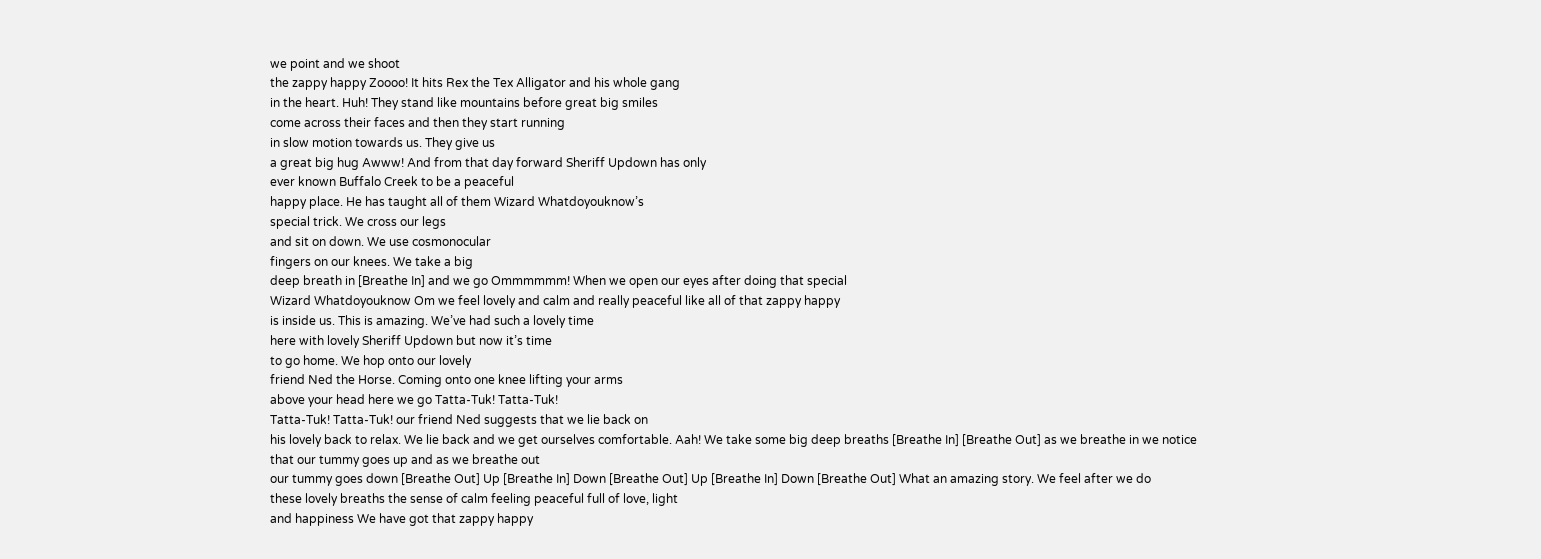we point and we shoot
the zappy happy Zoooo! It hits Rex the Tex Alligator and his whole gang
in the heart. Huh! They stand like mountains before great big smiles
come across their faces and then they start running
in slow motion towards us. They give us
a great big hug Awww! And from that day forward Sheriff Updown has only
ever known Buffalo Creek to be a peaceful
happy place. He has taught all of them Wizard Whatdoyouknow’s
special trick. We cross our legs
and sit on down. We use cosmonocular
fingers on our knees. We take a big
deep breath in [Breathe In] and we go Ommmmmm! When we open our eyes after doing that special
Wizard Whatdoyouknow Om we feel lovely and calm and really peaceful like all of that zappy happy
is inside us. This is amazing. We’ve had such a lovely time
here with lovely Sheriff Updown but now it’s time
to go home. We hop onto our lovely
friend Ned the Horse. Coming onto one knee lifting your arms
above your head here we go Tatta-Tuk! Tatta-Tuk!
Tatta-Tuk! Tatta-Tuk! our friend Ned suggests that we lie back on
his lovely back to relax. We lie back and we get ourselves comfortable. Aah! We take some big deep breaths [Breathe In] [Breathe Out] as we breathe in we notice
that our tummy goes up and as we breathe out
our tummy goes down [Breathe Out] Up [Breathe In] Down [Breathe Out] Up [Breathe In] Down [Breathe Out] What an amazing story. We feel after we do
these lovely breaths the sense of calm feeling peaceful full of love, light
and happiness We have got that zappy happy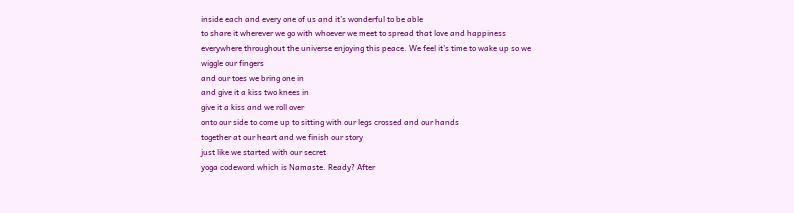inside each and every one of us and it’s wonderful to be able
to share it wherever we go with whoever we meet to spread that love and happiness
everywhere throughout the universe enjoying this peace. We feel it’s time to wake up so we wiggle our fingers
and our toes we bring one in
and give it a kiss two knees in
give it a kiss and we roll over
onto our side to come up to sitting with our legs crossed and our hands
together at our heart and we finish our story
just like we started with our secret
yoga codeword which is Namaste. Ready? After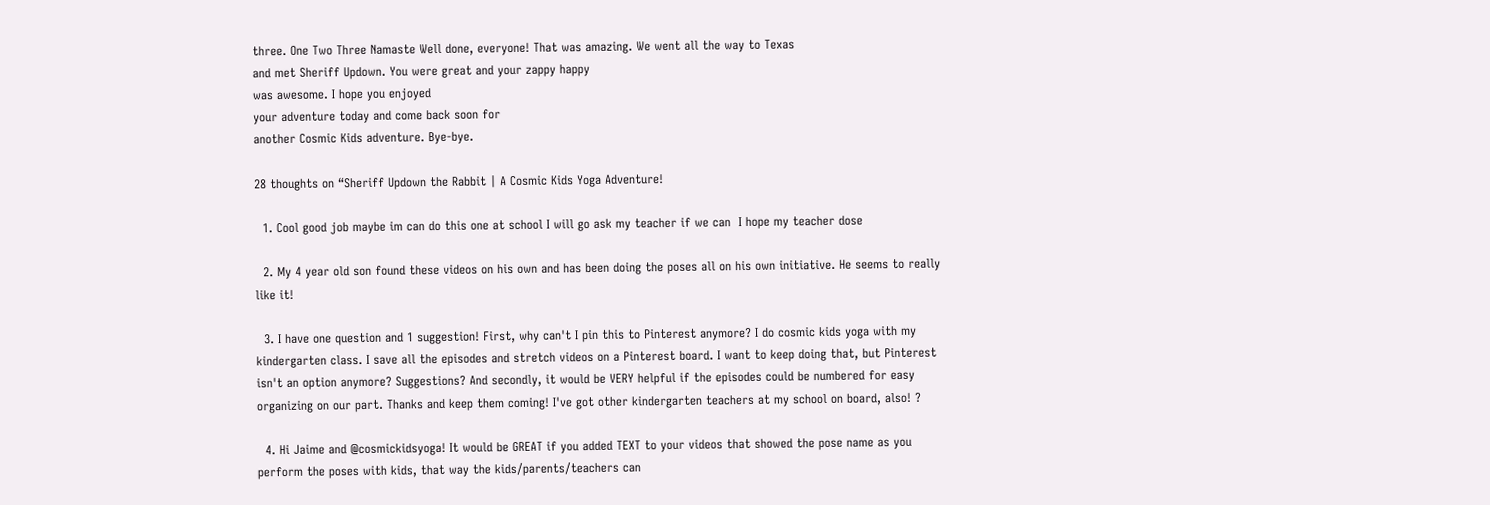three. One Two Three Namaste Well done, everyone! That was amazing. We went all the way to Texas
and met Sheriff Updown. You were great and your zappy happy
was awesome. I hope you enjoyed
your adventure today and come back soon for
another Cosmic Kids adventure. Bye-bye.

28 thoughts on “Sheriff Updown the Rabbit | A Cosmic Kids Yoga Adventure!

  1. Cool good job maybe im can do this one at school I will go ask my teacher if we can  I hope my teacher dose

  2. My 4 year old son found these videos on his own and has been doing the poses all on his own initiative. He seems to really like it!

  3. I have one question and 1 suggestion! First, why can't I pin this to Pinterest anymore? I do cosmic kids yoga with my kindergarten class. I save all the episodes and stretch videos on a Pinterest board. I want to keep doing that, but Pinterest isn't an option anymore? Suggestions? And secondly, it would be VERY helpful if the episodes could be numbered for easy organizing on our part. Thanks and keep them coming! I've got other kindergarten teachers at my school on board, also! ?

  4. Hi Jaime and @cosmickidsyoga! It would be GREAT if you added TEXT to your videos that showed the pose name as you perform the poses with kids, that way the kids/parents/teachers can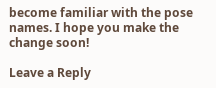become familiar with the pose names. I hope you make the change soon!

Leave a Reply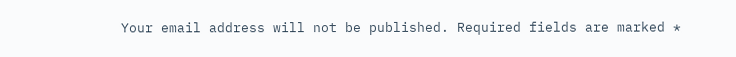Your email address will not be published. Required fields are marked *